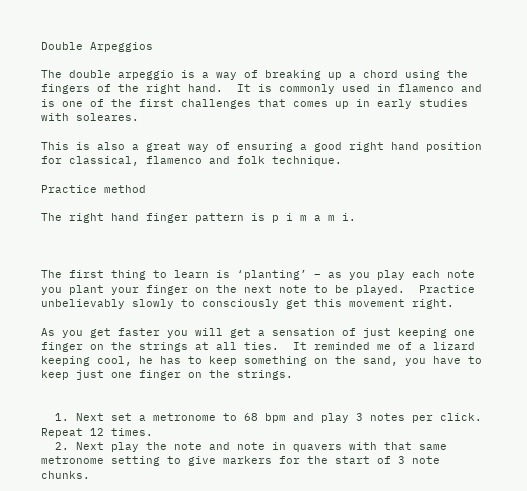Double Arpeggios

The double arpeggio is a way of breaking up a chord using the fingers of the right hand.  It is commonly used in flamenco and is one of the first challenges that comes up in early studies with soleares.

This is also a great way of ensuring a good right hand position for classical, flamenco and folk technique.

Practice method

The right hand finger pattern is p i m a m i.



The first thing to learn is ‘planting’ – as you play each note you plant your finger on the next note to be played.  Practice unbelievably slowly to consciously get this movement right.

As you get faster you will get a sensation of just keeping one finger on the strings at all ties.  It reminded me of a lizard keeping cool, he has to keep something on the sand, you have to keep just one finger on the strings.


  1. Next set a metronome to 68 bpm and play 3 notes per click.  Repeat 12 times.
  2. Next play the note and note in quavers with that same metronome setting to give markers for the start of 3 note chunks.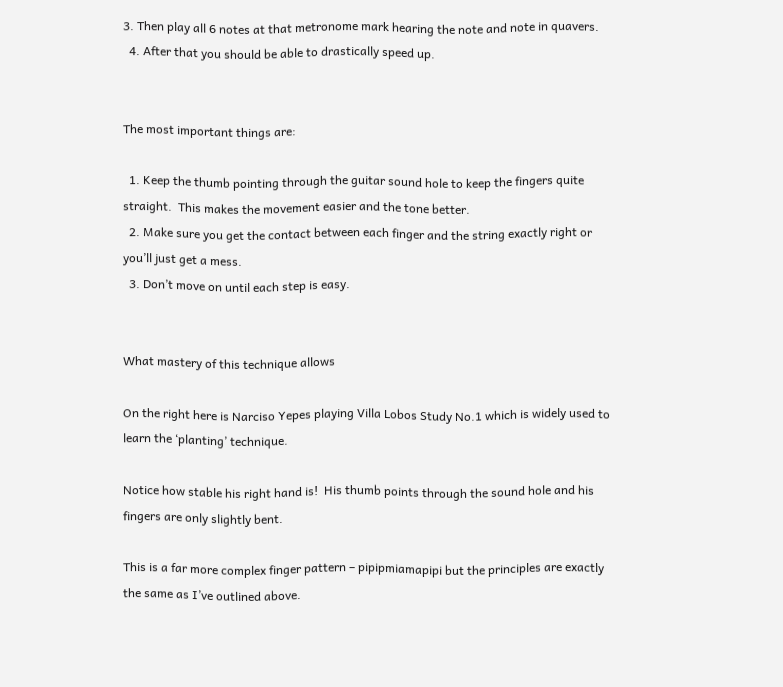3. Then play all 6 notes at that metronome mark hearing the note and note in quavers.
  4. After that you should be able to drastically speed up.


The most important things are:

  1. Keep the thumb pointing through the guitar sound hole to keep the fingers quite straight.  This makes the movement easier and the tone better.
  2. Make sure you get the contact between each finger and the string exactly right or you’ll just get a mess.
  3. Don’t move on until each step is easy.


What mastery of this technique allows

On the right here is Narciso Yepes playing Villa Lobos Study No.1 which is widely used to learn the ‘planting’ technique.

Notice how stable his right hand is!  His thumb points through the sound hole and his fingers are only slightly bent.

This is a far more complex finger pattern – pipipmiamapipi but the principles are exactly the same as I’ve outlined above.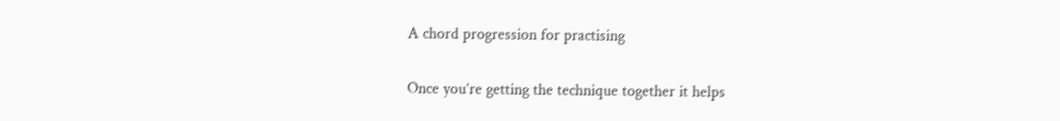A chord progression for practising

Once you’re getting the technique together it helps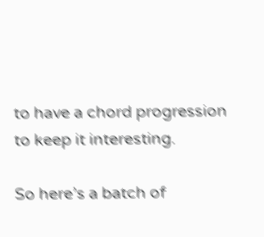to have a chord progression to keep it interesting.

So here’s a batch of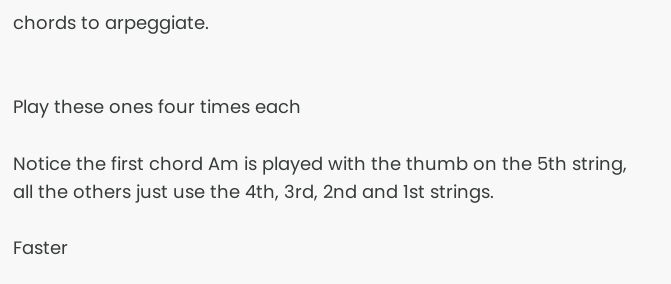chords to arpeggiate.


Play these ones four times each

Notice the first chord Am is played with the thumb on the 5th string, all the others just use the 4th, 3rd, 2nd and 1st strings.

Faster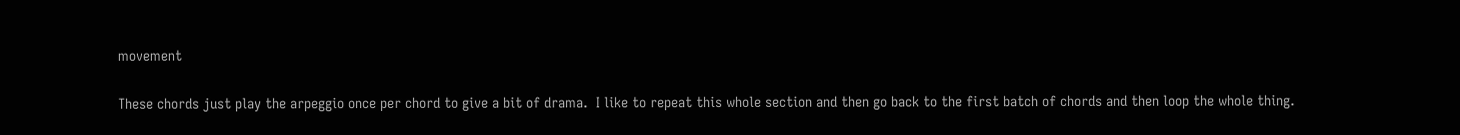movement

These chords just play the arpeggio once per chord to give a bit of drama.  I like to repeat this whole section and then go back to the first batch of chords and then loop the whole thing.